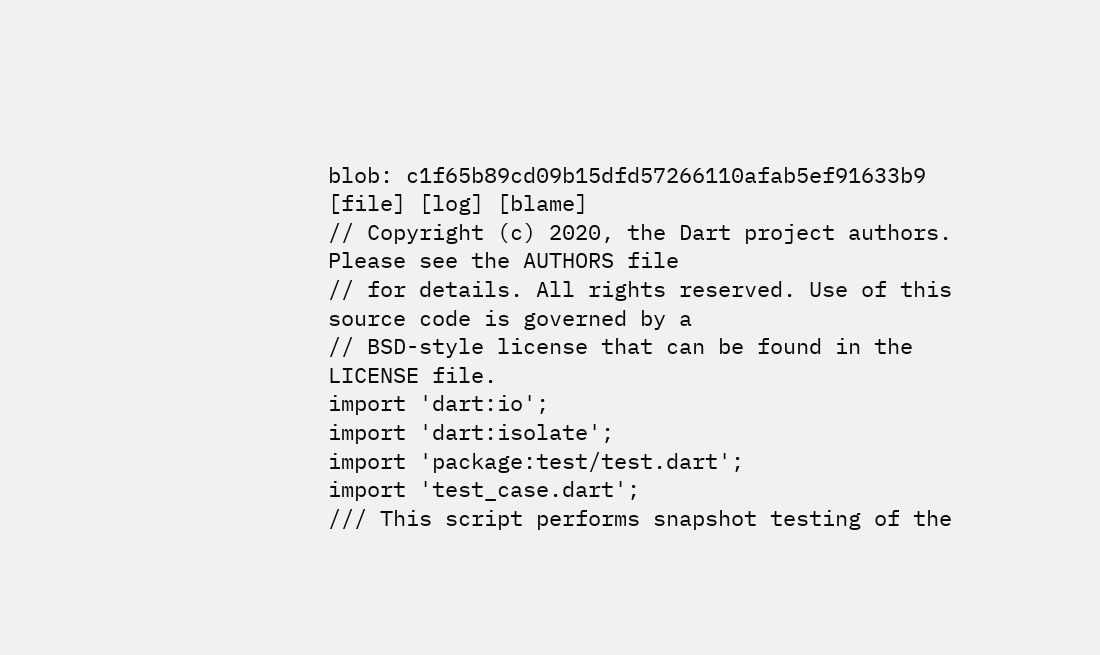blob: c1f65b89cd09b15dfd57266110afab5ef91633b9 [file] [log] [blame]
// Copyright (c) 2020, the Dart project authors. Please see the AUTHORS file
// for details. All rights reserved. Use of this source code is governed by a
// BSD-style license that can be found in the LICENSE file.
import 'dart:io';
import 'dart:isolate';
import 'package:test/test.dart';
import 'test_case.dart';
/// This script performs snapshot testing of the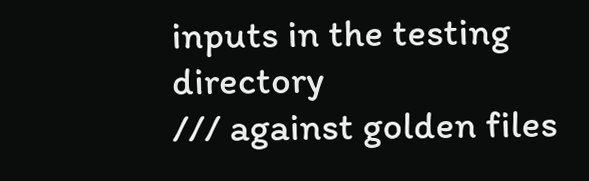inputs in the testing directory
/// against golden files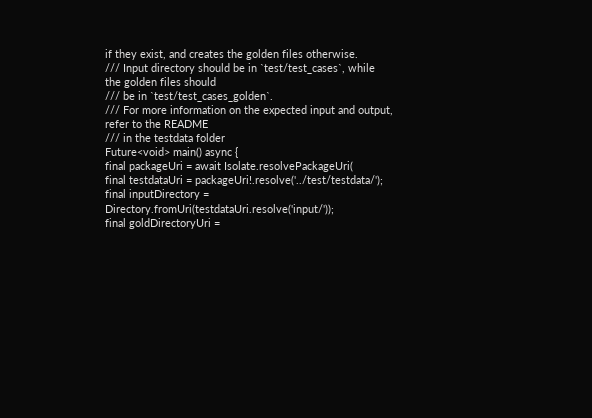if they exist, and creates the golden files otherwise.
/// Input directory should be in `test/test_cases`, while the golden files should
/// be in `test/test_cases_golden`.
/// For more information on the expected input and output, refer to the README
/// in the testdata folder
Future<void> main() async {
final packageUri = await Isolate.resolvePackageUri(
final testdataUri = packageUri!.resolve('../test/testdata/');
final inputDirectory = Directory.fromUri(testdataUri.resolve('input/'));
final goldDirectoryUri =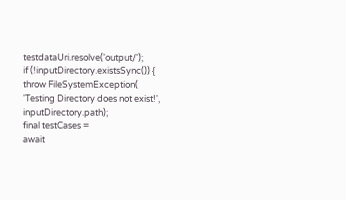testdataUri.resolve('output/');
if (!inputDirectory.existsSync()) {
throw FileSystemException(
'Testing Directory does not exist!', inputDirectory.path);
final testCases =
await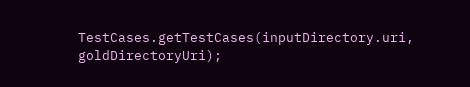TestCases.getTestCases(inputDirectory.uri, goldDirectoryUri);